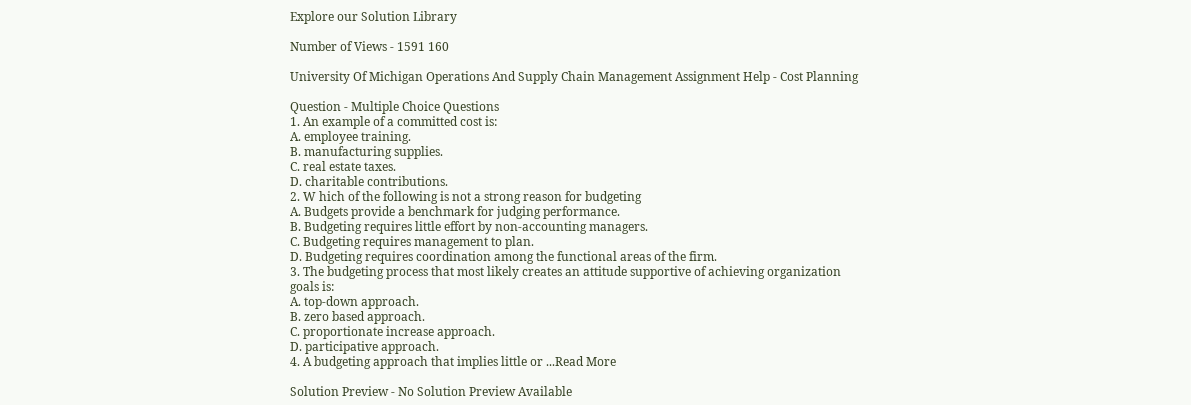Explore our Solution Library

Number of Views - 1591 160

University Of Michigan Operations And Supply Chain Management Assignment Help - Cost Planning

Question - Multiple Choice Questions
1. An example of a committed cost is:
A. employee training.
B. manufacturing supplies.
C. real estate taxes.
D. charitable contributions.
2. W hich of the following is not a strong reason for budgeting
A. Budgets provide a benchmark for judging performance.
B. Budgeting requires little effort by non-accounting managers.
C. Budgeting requires management to plan.
D. Budgeting requires coordination among the functional areas of the firm.
3. The budgeting process that most likely creates an attitude supportive of achieving organization
goals is:
A. top-down approach.
B. zero based approach.
C. proportionate increase approach.
D. participative approach.
4. A budgeting approach that implies little or ...Read More

Solution Preview - No Solution Preview Available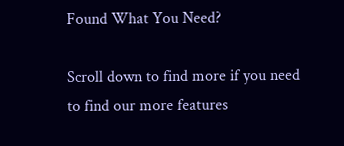Found What You Need?

Scroll down to find more if you need to find our more features